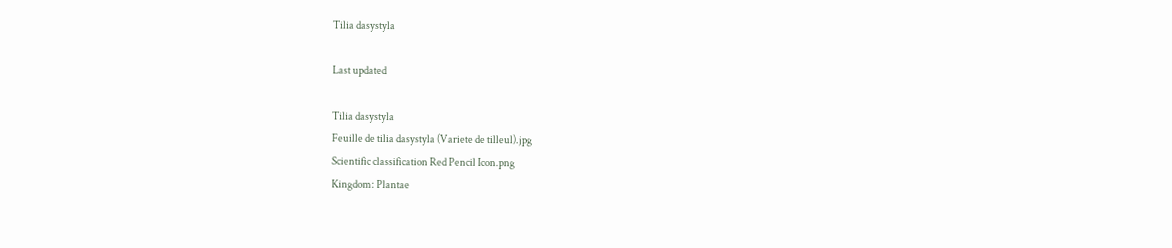Tilia dasystyla

Last updated

Tilia dasystyla
Feuille de tilia dasystyla (Variete de tilleul).jpg
Scientific classification Red Pencil Icon.png
Kingdom: Plantae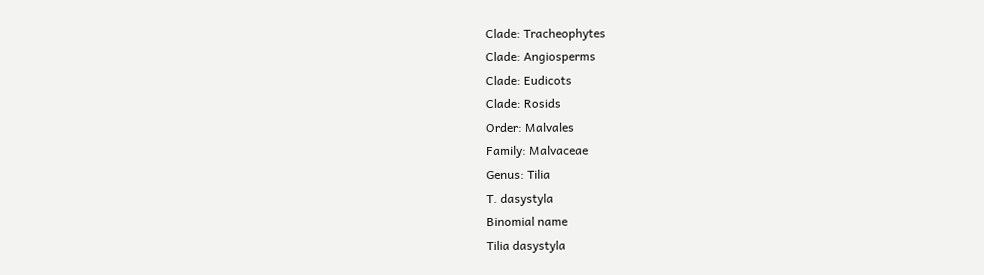Clade: Tracheophytes
Clade: Angiosperms
Clade: Eudicots
Clade: Rosids
Order: Malvales
Family: Malvaceae
Genus: Tilia
T. dasystyla
Binomial name
Tilia dasystyla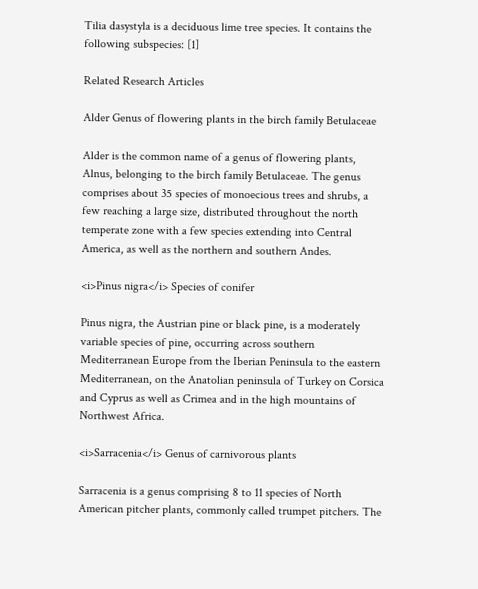Tilia dasystyla is a deciduous lime tree species. It contains the following subspecies: [1]

Related Research Articles

Alder Genus of flowering plants in the birch family Betulaceae

Alder is the common name of a genus of flowering plants, Alnus, belonging to the birch family Betulaceae. The genus comprises about 35 species of monoecious trees and shrubs, a few reaching a large size, distributed throughout the north temperate zone with a few species extending into Central America, as well as the northern and southern Andes.

<i>Pinus nigra</i> Species of conifer

Pinus nigra, the Austrian pine or black pine, is a moderately variable species of pine, occurring across southern Mediterranean Europe from the Iberian Peninsula to the eastern Mediterranean, on the Anatolian peninsula of Turkey on Corsica and Cyprus as well as Crimea and in the high mountains of Northwest Africa.

<i>Sarracenia</i> Genus of carnivorous plants

Sarracenia is a genus comprising 8 to 11 species of North American pitcher plants, commonly called trumpet pitchers. The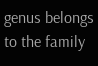genus belongs to the family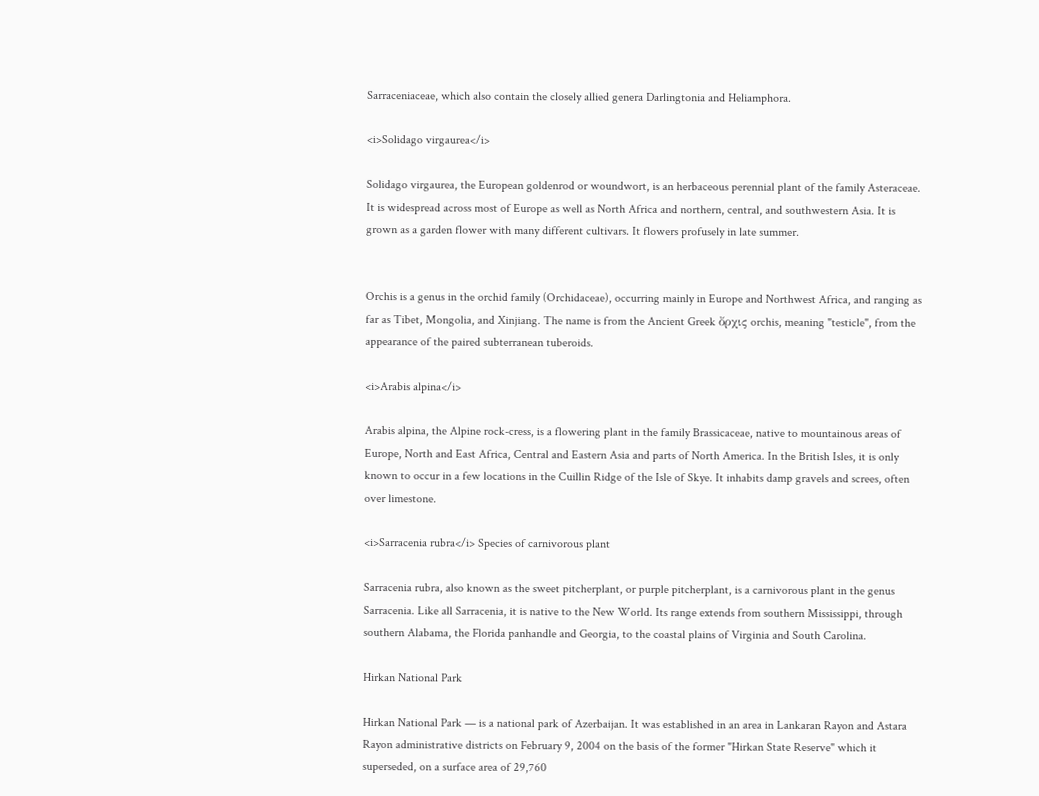Sarraceniaceae, which also contain the closely allied genera Darlingtonia and Heliamphora.

<i>Solidago virgaurea</i>

Solidago virgaurea, the European goldenrod or woundwort, is an herbaceous perennial plant of the family Asteraceae. It is widespread across most of Europe as well as North Africa and northern, central, and southwestern Asia. It is grown as a garden flower with many different cultivars. It flowers profusely in late summer.


Orchis is a genus in the orchid family (Orchidaceae), occurring mainly in Europe and Northwest Africa, and ranging as far as Tibet, Mongolia, and Xinjiang. The name is from the Ancient Greek ὄρχις orchis, meaning "testicle", from the appearance of the paired subterranean tuberoids.

<i>Arabis alpina</i>

Arabis alpina, the Alpine rock-cress, is a flowering plant in the family Brassicaceae, native to mountainous areas of Europe, North and East Africa, Central and Eastern Asia and parts of North America. In the British Isles, it is only known to occur in a few locations in the Cuillin Ridge of the Isle of Skye. It inhabits damp gravels and screes, often over limestone.

<i>Sarracenia rubra</i> Species of carnivorous plant

Sarracenia rubra, also known as the sweet pitcherplant, or purple pitcherplant, is a carnivorous plant in the genus Sarracenia. Like all Sarracenia, it is native to the New World. Its range extends from southern Mississippi, through southern Alabama, the Florida panhandle and Georgia, to the coastal plains of Virginia and South Carolina.

Hirkan National Park

Hirkan National Park — is a national park of Azerbaijan. It was established in an area in Lankaran Rayon and Astara Rayon administrative districts on February 9, 2004 on the basis of the former "Hirkan State Reserve" which it superseded, on a surface area of 29,760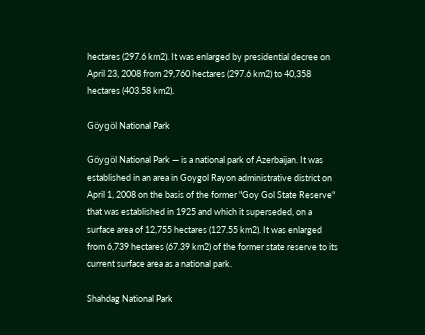hectares (297.6 km2). It was enlarged by presidential decree on April 23, 2008 from 29,760 hectares (297.6 km2) to 40,358 hectares (403.58 km2).

Göygöl National Park

Göygöl National Park — is a national park of Azerbaijan. It was established in an area in Goygol Rayon administrative district on April 1, 2008 on the basis of the former "Goy Gol State Reserve" that was established in 1925 and which it superseded, on a surface area of 12,755 hectares (127.55 km2). It was enlarged from 6,739 hectares (67.39 km2) of the former state reserve to its current surface area as a national park.

Shahdag National Park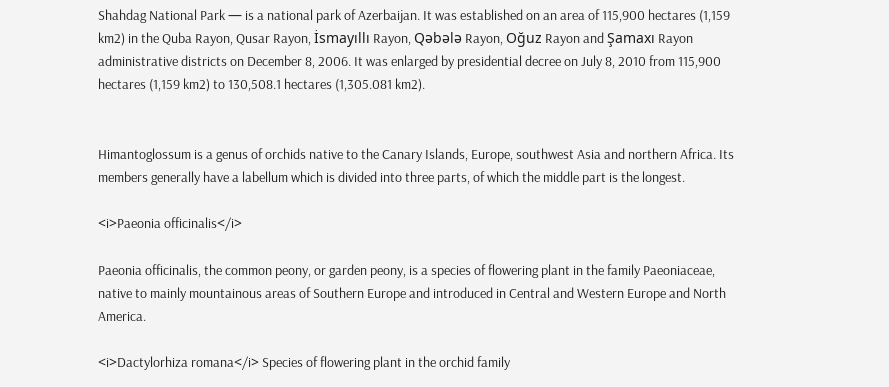Shahdag National Park — is a national park of Azerbaijan. It was established on an area of 115,900 hectares (1,159 km2) in the Quba Rayon, Qusar Rayon, İsmayıllı Rayon, Qəbələ Rayon, Oğuz Rayon and Şamaxı Rayon administrative districts on December 8, 2006. It was enlarged by presidential decree on July 8, 2010 from 115,900 hectares (1,159 km2) to 130,508.1 hectares (1,305.081 km2).


Himantoglossum is a genus of orchids native to the Canary Islands, Europe, southwest Asia and northern Africa. Its members generally have a labellum which is divided into three parts, of which the middle part is the longest.

<i>Paeonia officinalis</i>

Paeonia officinalis, the common peony, or garden peony, is a species of flowering plant in the family Paeoniaceae, native to mainly mountainous areas of Southern Europe and introduced in Central and Western Europe and North America.

<i>Dactylorhiza romana</i> Species of flowering plant in the orchid family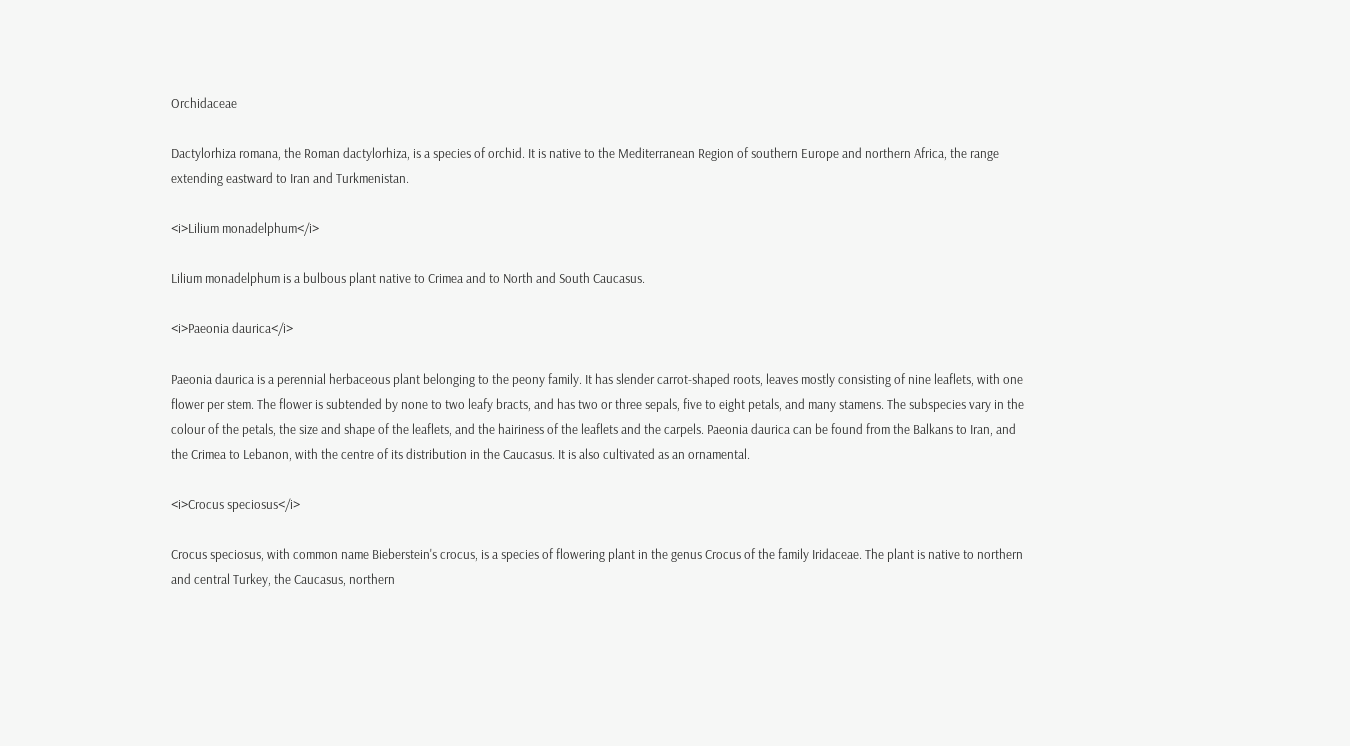Orchidaceae

Dactylorhiza romana, the Roman dactylorhiza, is a species of orchid. It is native to the Mediterranean Region of southern Europe and northern Africa, the range extending eastward to Iran and Turkmenistan.

<i>Lilium monadelphum</i>

Lilium monadelphum is a bulbous plant native to Crimea and to North and South Caucasus.

<i>Paeonia daurica</i>

Paeonia daurica is a perennial herbaceous plant belonging to the peony family. It has slender carrot-shaped roots, leaves mostly consisting of nine leaflets, with one flower per stem. The flower is subtended by none to two leafy bracts, and has two or three sepals, five to eight petals, and many stamens. The subspecies vary in the colour of the petals, the size and shape of the leaflets, and the hairiness of the leaflets and the carpels. Paeonia daurica can be found from the Balkans to Iran, and the Crimea to Lebanon, with the centre of its distribution in the Caucasus. It is also cultivated as an ornamental.

<i>Crocus speciosus</i>

Crocus speciosus, with common name Bieberstein's crocus, is a species of flowering plant in the genus Crocus of the family Iridaceae. The plant is native to northern and central Turkey, the Caucasus, northern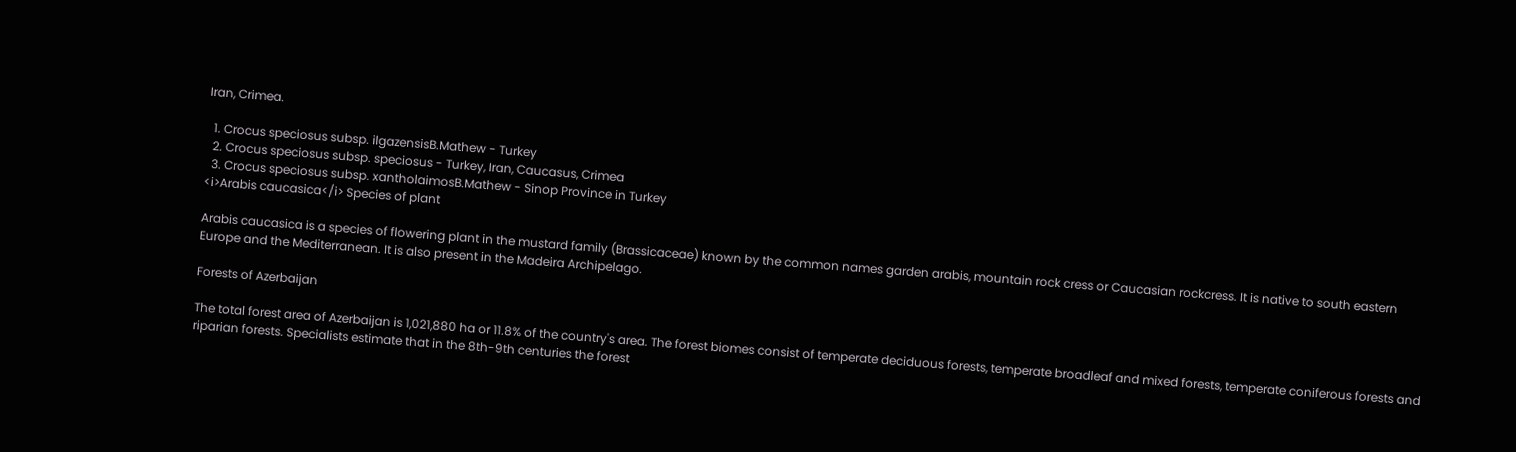Iran, Crimea.

  1. Crocus speciosus subsp. ilgazensisB.Mathew - Turkey
  2. Crocus speciosus subsp. speciosus - Turkey, Iran, Caucasus, Crimea
  3. Crocus speciosus subsp. xantholaimosB.Mathew - Sinop Province in Turkey
<i>Arabis caucasica</i> Species of plant

Arabis caucasica is a species of flowering plant in the mustard family (Brassicaceae) known by the common names garden arabis, mountain rock cress or Caucasian rockcress. It is native to south eastern Europe and the Mediterranean. It is also present in the Madeira Archipelago.

Forests of Azerbaijan

The total forest area of Azerbaijan is 1,021,880 ha or 11.8% of the country's area. The forest biomes consist of temperate deciduous forests, temperate broadleaf and mixed forests, temperate coniferous forests and riparian forests. Specialists estimate that in the 8th-9th centuries the forest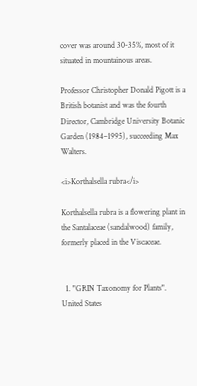cover was around 30-35%, most of it situated in mountainous areas.

Professor Christopher Donald Pigott is a British botanist and was the fourth Director, Cambridge University Botanic Garden (1984–1995), succeeding Max Walters.

<i>Korthalsella rubra</i>

Korthalsella rubra is a flowering plant in the Santalaceae (sandalwood) family, formerly placed in the Viscaceae.


  1. "GRIN Taxonomy for Plants". United States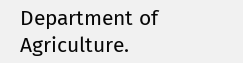Department of Agriculture.